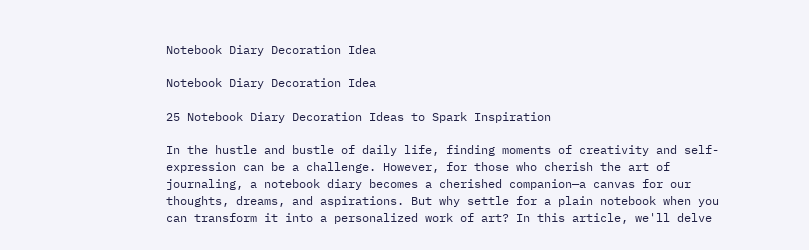Notebook Diary Decoration Idea

Notebook Diary Decoration Idea

25 Notebook Diary Decoration Ideas to Spark Inspiration

In the hustle and bustle of daily life, finding moments of creativity and self-expression can be a challenge. However, for those who cherish the art of journaling, a notebook diary becomes a cherished companion—a canvas for our thoughts, dreams, and aspirations. But why settle for a plain notebook when you can transform it into a personalized work of art? In this article, we'll delve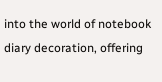into the world of notebook diary decoration, offering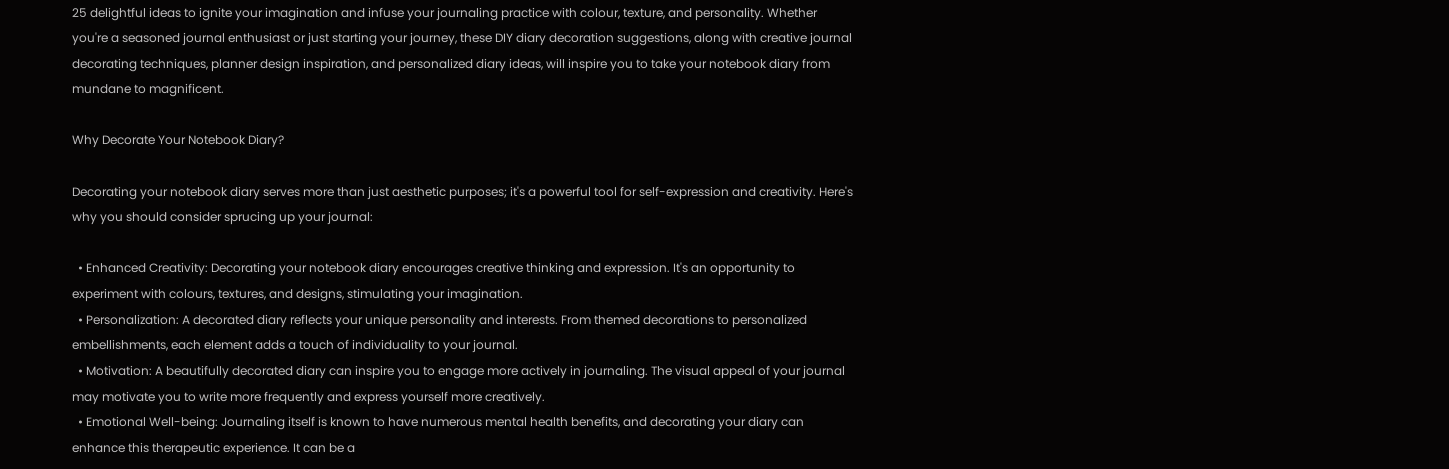25 delightful ideas to ignite your imagination and infuse your journaling practice with colour, texture, and personality. Whether you're a seasoned journal enthusiast or just starting your journey, these DIY diary decoration suggestions, along with creative journal decorating techniques, planner design inspiration, and personalized diary ideas, will inspire you to take your notebook diary from mundane to magnificent.

Why Decorate Your Notebook Diary?

Decorating your notebook diary serves more than just aesthetic purposes; it's a powerful tool for self-expression and creativity. Here's why you should consider sprucing up your journal:

  • Enhanced Creativity: Decorating your notebook diary encourages creative thinking and expression. It's an opportunity to experiment with colours, textures, and designs, stimulating your imagination.
  • Personalization: A decorated diary reflects your unique personality and interests. From themed decorations to personalized embellishments, each element adds a touch of individuality to your journal.
  • Motivation: A beautifully decorated diary can inspire you to engage more actively in journaling. The visual appeal of your journal may motivate you to write more frequently and express yourself more creatively.
  • Emotional Well-being: Journaling itself is known to have numerous mental health benefits, and decorating your diary can enhance this therapeutic experience. It can be a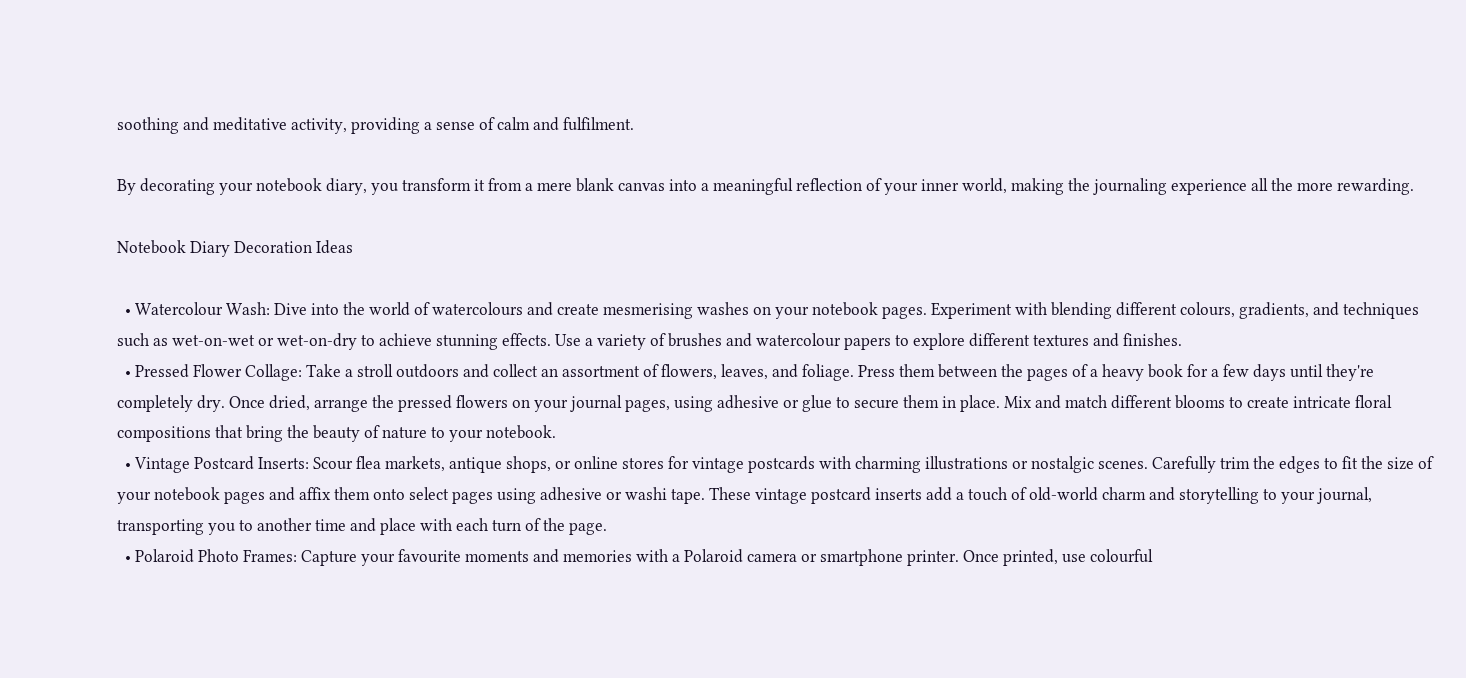soothing and meditative activity, providing a sense of calm and fulfilment.

By decorating your notebook diary, you transform it from a mere blank canvas into a meaningful reflection of your inner world, making the journaling experience all the more rewarding.

Notebook Diary Decoration Ideas

  • Watercolour Wash: Dive into the world of watercolours and create mesmerising washes on your notebook pages. Experiment with blending different colours, gradients, and techniques such as wet-on-wet or wet-on-dry to achieve stunning effects. Use a variety of brushes and watercolour papers to explore different textures and finishes.
  • Pressed Flower Collage: Take a stroll outdoors and collect an assortment of flowers, leaves, and foliage. Press them between the pages of a heavy book for a few days until they're completely dry. Once dried, arrange the pressed flowers on your journal pages, using adhesive or glue to secure them in place. Mix and match different blooms to create intricate floral compositions that bring the beauty of nature to your notebook.
  • Vintage Postcard Inserts: Scour flea markets, antique shops, or online stores for vintage postcards with charming illustrations or nostalgic scenes. Carefully trim the edges to fit the size of your notebook pages and affix them onto select pages using adhesive or washi tape. These vintage postcard inserts add a touch of old-world charm and storytelling to your journal, transporting you to another time and place with each turn of the page.
  • Polaroid Photo Frames: Capture your favourite moments and memories with a Polaroid camera or smartphone printer. Once printed, use colourful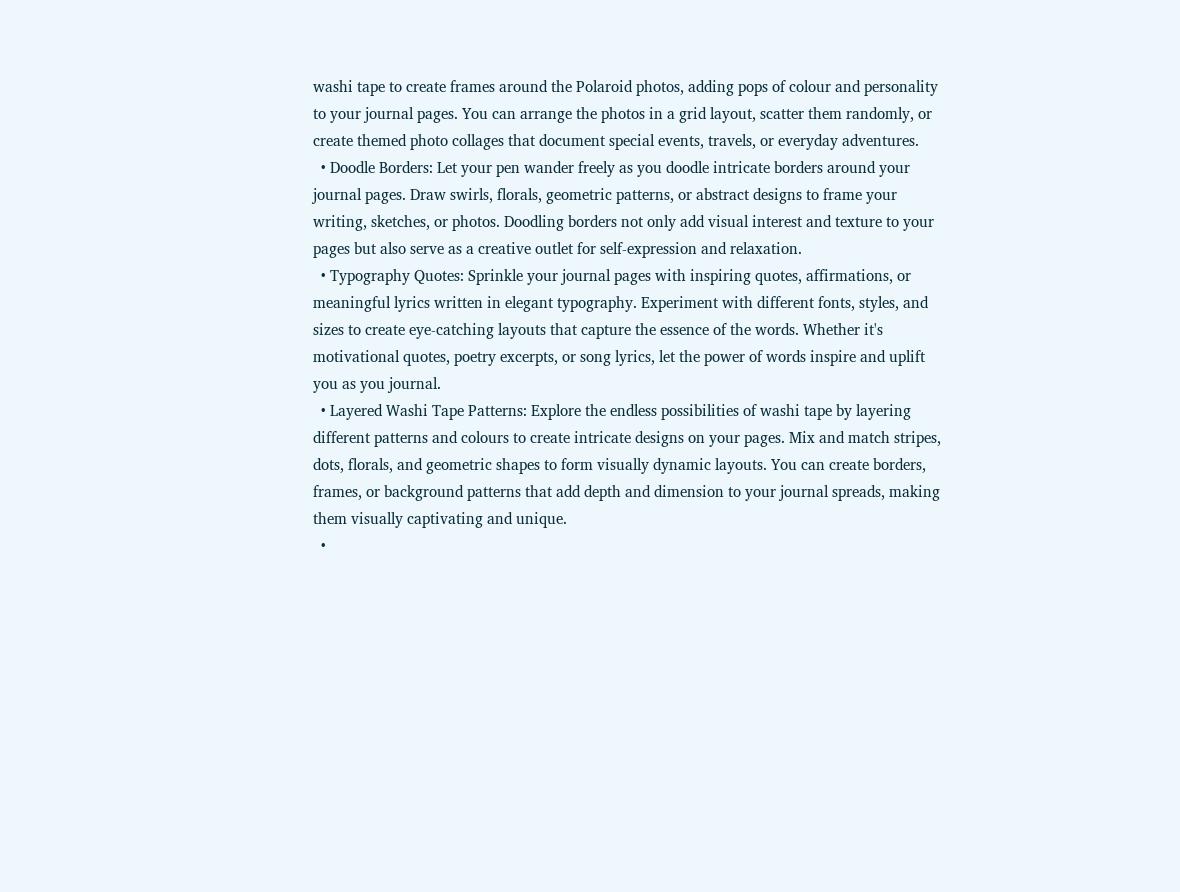washi tape to create frames around the Polaroid photos, adding pops of colour and personality to your journal pages. You can arrange the photos in a grid layout, scatter them randomly, or create themed photo collages that document special events, travels, or everyday adventures.
  • Doodle Borders: Let your pen wander freely as you doodle intricate borders around your journal pages. Draw swirls, florals, geometric patterns, or abstract designs to frame your writing, sketches, or photos. Doodling borders not only add visual interest and texture to your pages but also serve as a creative outlet for self-expression and relaxation.
  • Typography Quotes: Sprinkle your journal pages with inspiring quotes, affirmations, or meaningful lyrics written in elegant typography. Experiment with different fonts, styles, and sizes to create eye-catching layouts that capture the essence of the words. Whether it's motivational quotes, poetry excerpts, or song lyrics, let the power of words inspire and uplift you as you journal.
  • Layered Washi Tape Patterns: Explore the endless possibilities of washi tape by layering different patterns and colours to create intricate designs on your pages. Mix and match stripes, dots, florals, and geometric shapes to form visually dynamic layouts. You can create borders, frames, or background patterns that add depth and dimension to your journal spreads, making them visually captivating and unique.
  •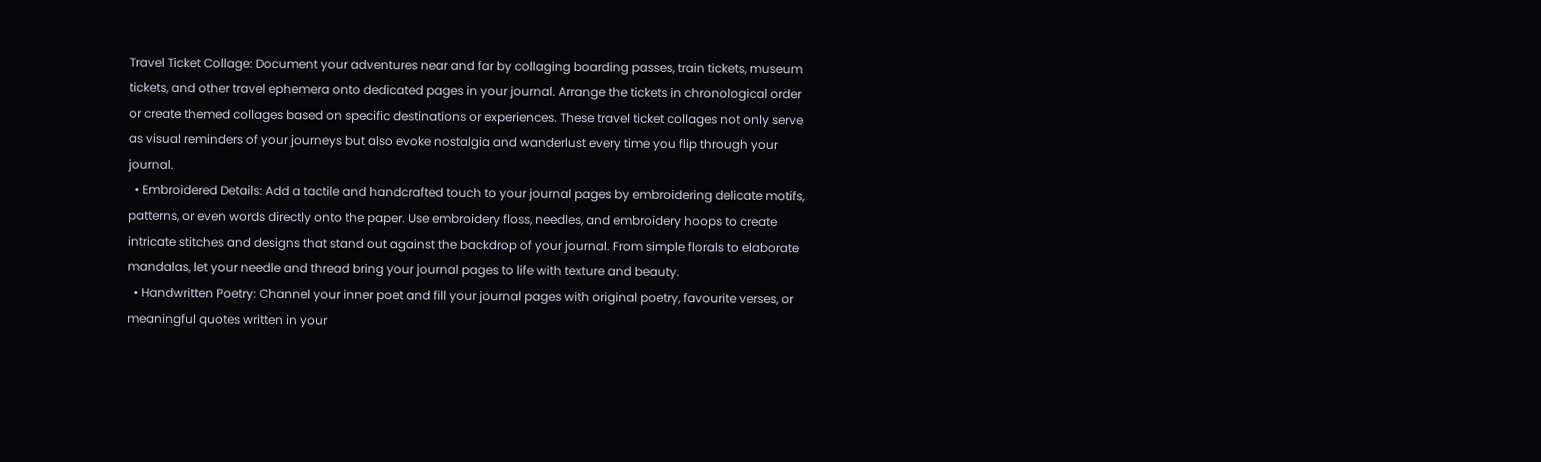Travel Ticket Collage: Document your adventures near and far by collaging boarding passes, train tickets, museum tickets, and other travel ephemera onto dedicated pages in your journal. Arrange the tickets in chronological order or create themed collages based on specific destinations or experiences. These travel ticket collages not only serve as visual reminders of your journeys but also evoke nostalgia and wanderlust every time you flip through your journal.
  • Embroidered Details: Add a tactile and handcrafted touch to your journal pages by embroidering delicate motifs, patterns, or even words directly onto the paper. Use embroidery floss, needles, and embroidery hoops to create intricate stitches and designs that stand out against the backdrop of your journal. From simple florals to elaborate mandalas, let your needle and thread bring your journal pages to life with texture and beauty.
  • Handwritten Poetry: Channel your inner poet and fill your journal pages with original poetry, favourite verses, or meaningful quotes written in your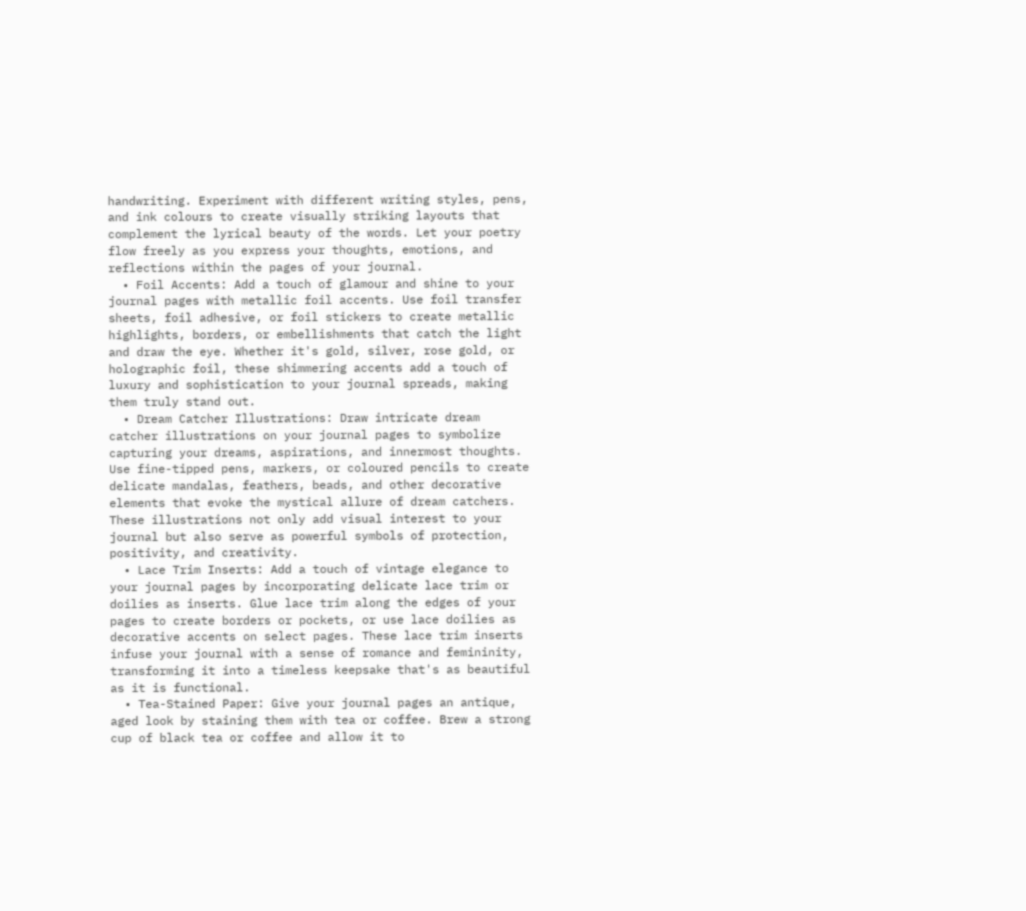handwriting. Experiment with different writing styles, pens, and ink colours to create visually striking layouts that complement the lyrical beauty of the words. Let your poetry flow freely as you express your thoughts, emotions, and reflections within the pages of your journal.
  • Foil Accents: Add a touch of glamour and shine to your journal pages with metallic foil accents. Use foil transfer sheets, foil adhesive, or foil stickers to create metallic highlights, borders, or embellishments that catch the light and draw the eye. Whether it's gold, silver, rose gold, or holographic foil, these shimmering accents add a touch of luxury and sophistication to your journal spreads, making them truly stand out.
  • Dream Catcher Illustrations: Draw intricate dream catcher illustrations on your journal pages to symbolize capturing your dreams, aspirations, and innermost thoughts. Use fine-tipped pens, markers, or coloured pencils to create delicate mandalas, feathers, beads, and other decorative elements that evoke the mystical allure of dream catchers. These illustrations not only add visual interest to your journal but also serve as powerful symbols of protection, positivity, and creativity.
  • Lace Trim Inserts: Add a touch of vintage elegance to your journal pages by incorporating delicate lace trim or doilies as inserts. Glue lace trim along the edges of your pages to create borders or pockets, or use lace doilies as decorative accents on select pages. These lace trim inserts infuse your journal with a sense of romance and femininity, transforming it into a timeless keepsake that's as beautiful as it is functional.
  • Tea-Stained Paper: Give your journal pages an antique, aged look by staining them with tea or coffee. Brew a strong cup of black tea or coffee and allow it to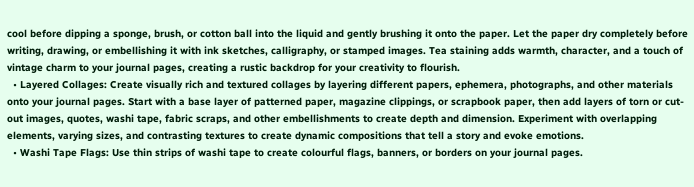cool before dipping a sponge, brush, or cotton ball into the liquid and gently brushing it onto the paper. Let the paper dry completely before writing, drawing, or embellishing it with ink sketches, calligraphy, or stamped images. Tea staining adds warmth, character, and a touch of vintage charm to your journal pages, creating a rustic backdrop for your creativity to flourish.
  • Layered Collages: Create visually rich and textured collages by layering different papers, ephemera, photographs, and other materials onto your journal pages. Start with a base layer of patterned paper, magazine clippings, or scrapbook paper, then add layers of torn or cut-out images, quotes, washi tape, fabric scraps, and other embellishments to create depth and dimension. Experiment with overlapping elements, varying sizes, and contrasting textures to create dynamic compositions that tell a story and evoke emotions.
  • Washi Tape Flags: Use thin strips of washi tape to create colourful flags, banners, or borders on your journal pages.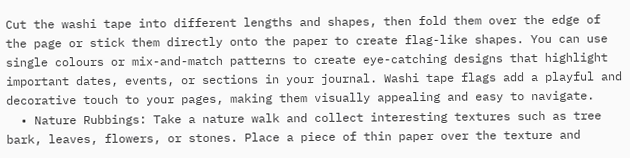Cut the washi tape into different lengths and shapes, then fold them over the edge of the page or stick them directly onto the paper to create flag-like shapes. You can use single colours or mix-and-match patterns to create eye-catching designs that highlight important dates, events, or sections in your journal. Washi tape flags add a playful and decorative touch to your pages, making them visually appealing and easy to navigate.
  • Nature Rubbings: Take a nature walk and collect interesting textures such as tree bark, leaves, flowers, or stones. Place a piece of thin paper over the texture and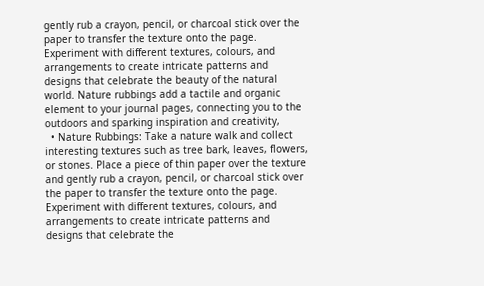gently rub a crayon, pencil, or charcoal stick over the paper to transfer the texture onto the page. Experiment with different textures, colours, and arrangements to create intricate patterns and designs that celebrate the beauty of the natural world. Nature rubbings add a tactile and organic element to your journal pages, connecting you to the outdoors and sparking inspiration and creativity,
  • Nature Rubbings: Take a nature walk and collect interesting textures such as tree bark, leaves, flowers, or stones. Place a piece of thin paper over the texture and gently rub a crayon, pencil, or charcoal stick over the paper to transfer the texture onto the page. Experiment with different textures, colours, and arrangements to create intricate patterns and designs that celebrate the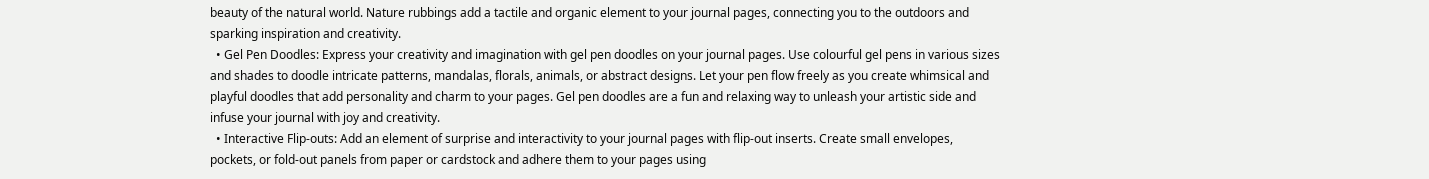beauty of the natural world. Nature rubbings add a tactile and organic element to your journal pages, connecting you to the outdoors and sparking inspiration and creativity.
  • Gel Pen Doodles: Express your creativity and imagination with gel pen doodles on your journal pages. Use colourful gel pens in various sizes and shades to doodle intricate patterns, mandalas, florals, animals, or abstract designs. Let your pen flow freely as you create whimsical and playful doodles that add personality and charm to your pages. Gel pen doodles are a fun and relaxing way to unleash your artistic side and infuse your journal with joy and creativity.
  • Interactive Flip-outs: Add an element of surprise and interactivity to your journal pages with flip-out inserts. Create small envelopes, pockets, or fold-out panels from paper or cardstock and adhere them to your pages using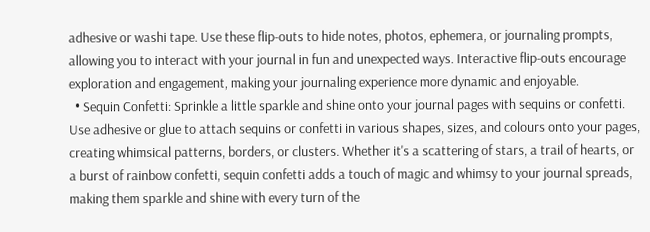adhesive or washi tape. Use these flip-outs to hide notes, photos, ephemera, or journaling prompts, allowing you to interact with your journal in fun and unexpected ways. Interactive flip-outs encourage exploration and engagement, making your journaling experience more dynamic and enjoyable.
  • Sequin Confetti: Sprinkle a little sparkle and shine onto your journal pages with sequins or confetti. Use adhesive or glue to attach sequins or confetti in various shapes, sizes, and colours onto your pages, creating whimsical patterns, borders, or clusters. Whether it's a scattering of stars, a trail of hearts, or a burst of rainbow confetti, sequin confetti adds a touch of magic and whimsy to your journal spreads, making them sparkle and shine with every turn of the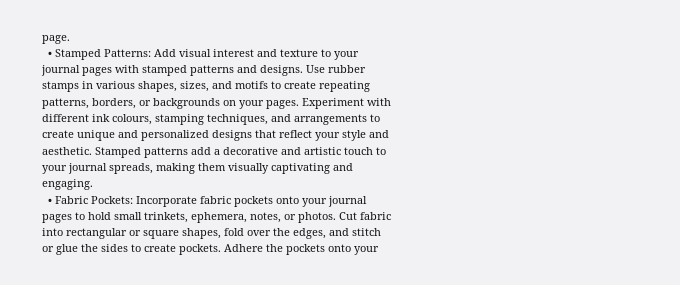page.
  • Stamped Patterns: Add visual interest and texture to your journal pages with stamped patterns and designs. Use rubber stamps in various shapes, sizes, and motifs to create repeating patterns, borders, or backgrounds on your pages. Experiment with different ink colours, stamping techniques, and arrangements to create unique and personalized designs that reflect your style and aesthetic. Stamped patterns add a decorative and artistic touch to your journal spreads, making them visually captivating and engaging.
  • Fabric Pockets: Incorporate fabric pockets onto your journal pages to hold small trinkets, ephemera, notes, or photos. Cut fabric into rectangular or square shapes, fold over the edges, and stitch or glue the sides to create pockets. Adhere the pockets onto your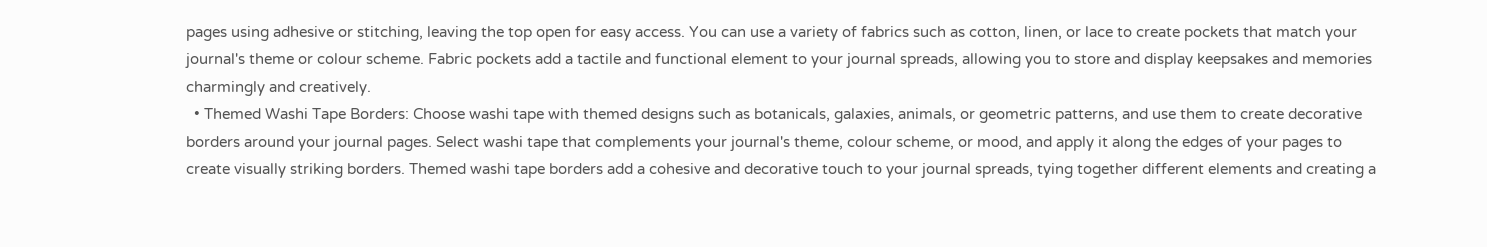pages using adhesive or stitching, leaving the top open for easy access. You can use a variety of fabrics such as cotton, linen, or lace to create pockets that match your journal's theme or colour scheme. Fabric pockets add a tactile and functional element to your journal spreads, allowing you to store and display keepsakes and memories charmingly and creatively.
  • Themed Washi Tape Borders: Choose washi tape with themed designs such as botanicals, galaxies, animals, or geometric patterns, and use them to create decorative borders around your journal pages. Select washi tape that complements your journal's theme, colour scheme, or mood, and apply it along the edges of your pages to create visually striking borders. Themed washi tape borders add a cohesive and decorative touch to your journal spreads, tying together different elements and creating a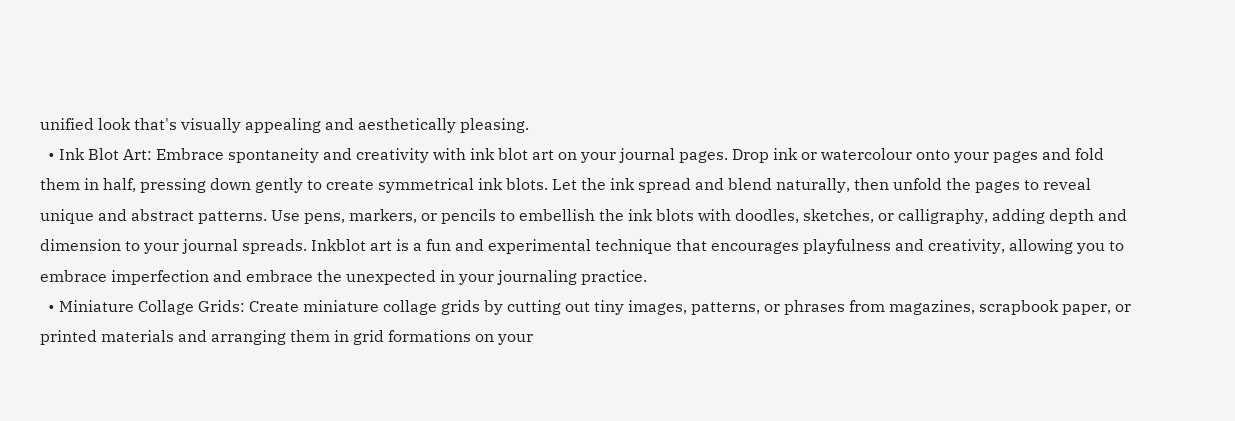unified look that's visually appealing and aesthetically pleasing.
  • Ink Blot Art: Embrace spontaneity and creativity with ink blot art on your journal pages. Drop ink or watercolour onto your pages and fold them in half, pressing down gently to create symmetrical ink blots. Let the ink spread and blend naturally, then unfold the pages to reveal unique and abstract patterns. Use pens, markers, or pencils to embellish the ink blots with doodles, sketches, or calligraphy, adding depth and dimension to your journal spreads. Inkblot art is a fun and experimental technique that encourages playfulness and creativity, allowing you to embrace imperfection and embrace the unexpected in your journaling practice.
  • Miniature Collage Grids: Create miniature collage grids by cutting out tiny images, patterns, or phrases from magazines, scrapbook paper, or printed materials and arranging them in grid formations on your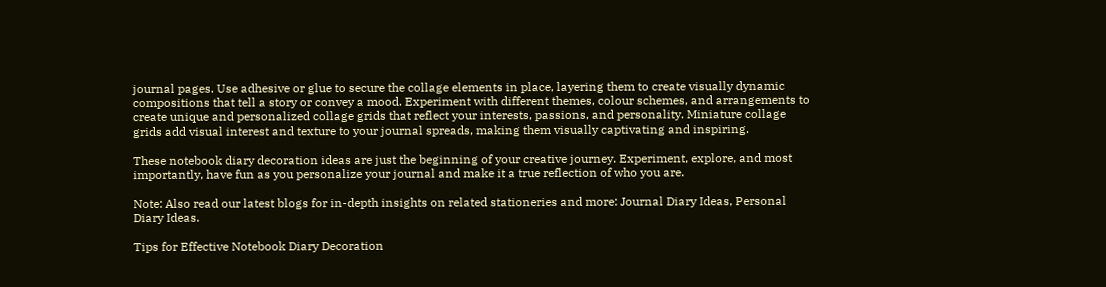journal pages. Use adhesive or glue to secure the collage elements in place, layering them to create visually dynamic compositions that tell a story or convey a mood. Experiment with different themes, colour schemes, and arrangements to create unique and personalized collage grids that reflect your interests, passions, and personality. Miniature collage grids add visual interest and texture to your journal spreads, making them visually captivating and inspiring.

These notebook diary decoration ideas are just the beginning of your creative journey. Experiment, explore, and most importantly, have fun as you personalize your journal and make it a true reflection of who you are.

Note: Also read our latest blogs for in-depth insights on related stationeries and more: Journal Diary Ideas, Personal Diary Ideas.

Tips for Effective Notebook Diary Decoration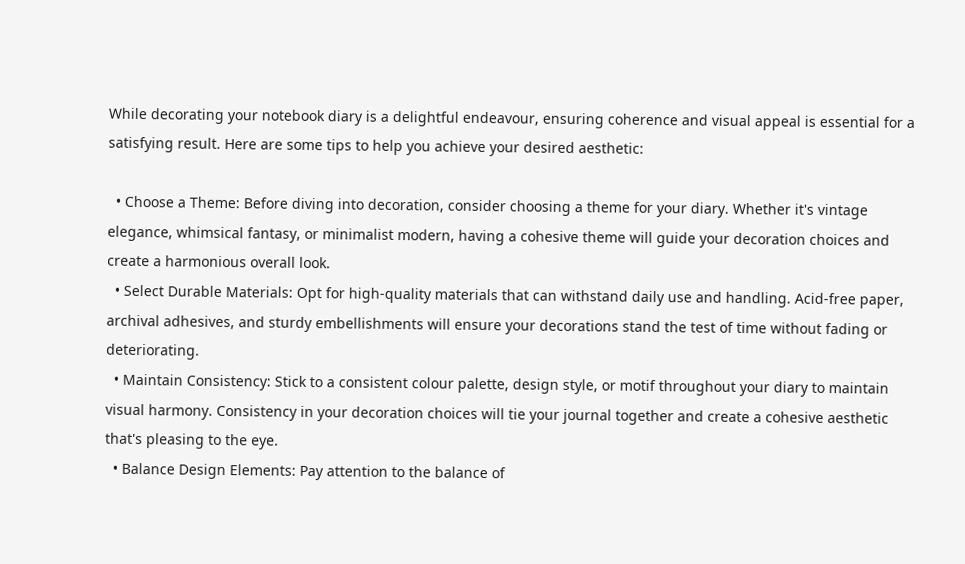While decorating your notebook diary is a delightful endeavour, ensuring coherence and visual appeal is essential for a satisfying result. Here are some tips to help you achieve your desired aesthetic:

  • Choose a Theme: Before diving into decoration, consider choosing a theme for your diary. Whether it's vintage elegance, whimsical fantasy, or minimalist modern, having a cohesive theme will guide your decoration choices and create a harmonious overall look.
  • Select Durable Materials: Opt for high-quality materials that can withstand daily use and handling. Acid-free paper, archival adhesives, and sturdy embellishments will ensure your decorations stand the test of time without fading or deteriorating.
  • Maintain Consistency: Stick to a consistent colour palette, design style, or motif throughout your diary to maintain visual harmony. Consistency in your decoration choices will tie your journal together and create a cohesive aesthetic that's pleasing to the eye.
  • Balance Design Elements: Pay attention to the balance of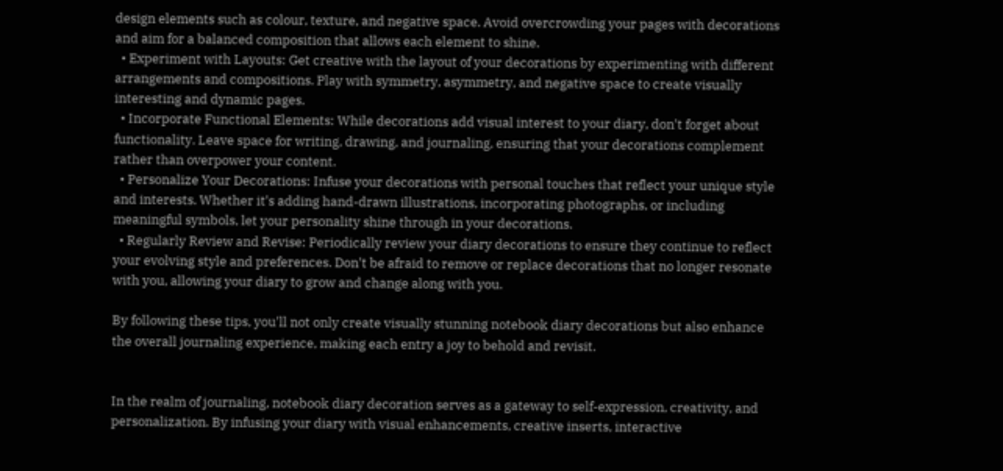design elements such as colour, texture, and negative space. Avoid overcrowding your pages with decorations and aim for a balanced composition that allows each element to shine.
  • Experiment with Layouts: Get creative with the layout of your decorations by experimenting with different arrangements and compositions. Play with symmetry, asymmetry, and negative space to create visually interesting and dynamic pages.
  • Incorporate Functional Elements: While decorations add visual interest to your diary, don't forget about functionality. Leave space for writing, drawing, and journaling, ensuring that your decorations complement rather than overpower your content.
  • Personalize Your Decorations: Infuse your decorations with personal touches that reflect your unique style and interests. Whether it's adding hand-drawn illustrations, incorporating photographs, or including meaningful symbols, let your personality shine through in your decorations.
  • Regularly Review and Revise: Periodically review your diary decorations to ensure they continue to reflect your evolving style and preferences. Don't be afraid to remove or replace decorations that no longer resonate with you, allowing your diary to grow and change along with you.

By following these tips, you'll not only create visually stunning notebook diary decorations but also enhance the overall journaling experience, making each entry a joy to behold and revisit.


In the realm of journaling, notebook diary decoration serves as a gateway to self-expression, creativity, and personalization. By infusing your diary with visual enhancements, creative inserts, interactive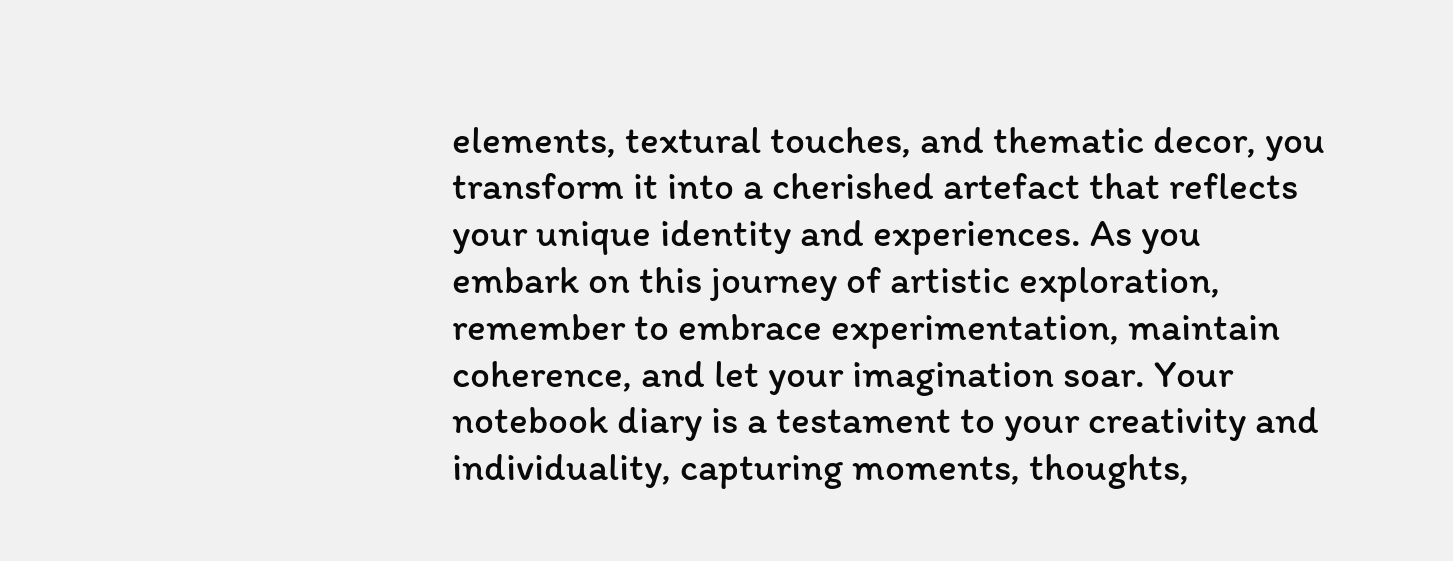elements, textural touches, and thematic decor, you transform it into a cherished artefact that reflects your unique identity and experiences. As you embark on this journey of artistic exploration, remember to embrace experimentation, maintain coherence, and let your imagination soar. Your notebook diary is a testament to your creativity and individuality, capturing moments, thoughts,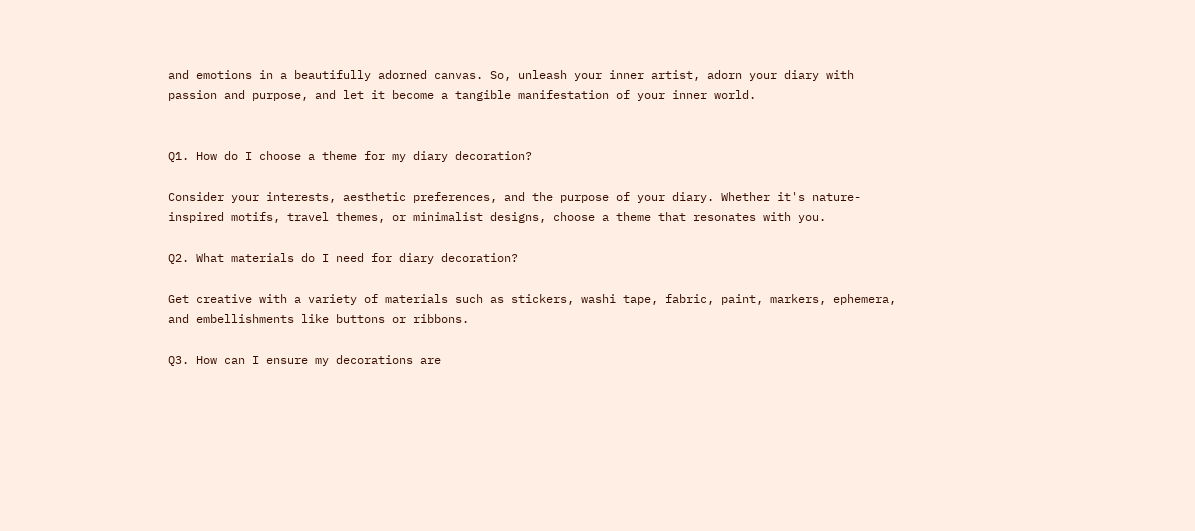and emotions in a beautifully adorned canvas. So, unleash your inner artist, adorn your diary with passion and purpose, and let it become a tangible manifestation of your inner world.


Q1. How do I choose a theme for my diary decoration?

Consider your interests, aesthetic preferences, and the purpose of your diary. Whether it's nature-inspired motifs, travel themes, or minimalist designs, choose a theme that resonates with you.

Q2. What materials do I need for diary decoration?

Get creative with a variety of materials such as stickers, washi tape, fabric, paint, markers, ephemera, and embellishments like buttons or ribbons.

Q3. How can I ensure my decorations are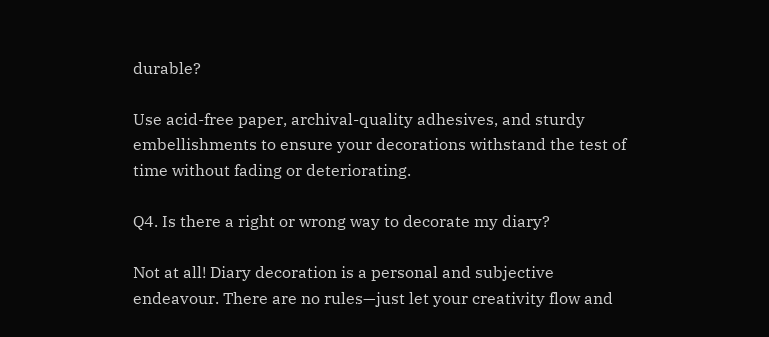durable?

Use acid-free paper, archival-quality adhesives, and sturdy embellishments to ensure your decorations withstand the test of time without fading or deteriorating.

Q4. Is there a right or wrong way to decorate my diary?

Not at all! Diary decoration is a personal and subjective endeavour. There are no rules—just let your creativity flow and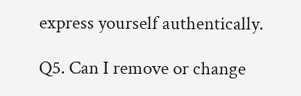express yourself authentically.

Q5. Can I remove or change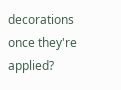decorations once they're applied?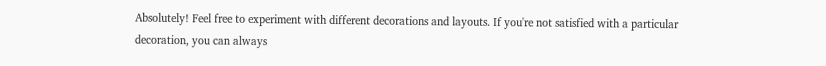Absolutely! Feel free to experiment with different decorations and layouts. If you're not satisfied with a particular decoration, you can always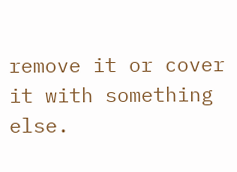remove it or cover it with something else.